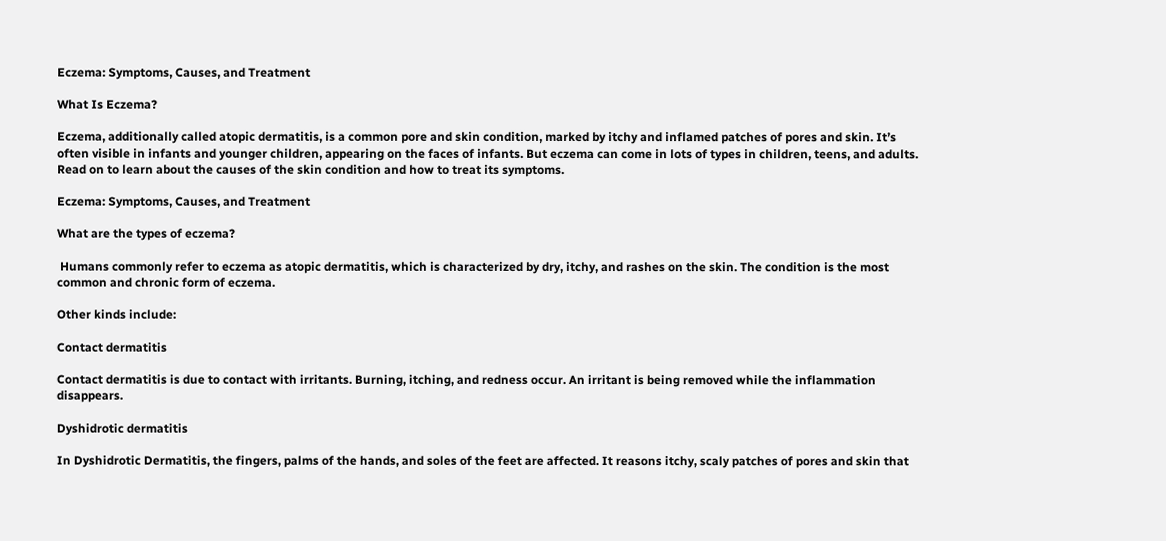Eczema: Symptoms, Causes, and Treatment

What Is Eczema?

Eczema, additionally called atopic dermatitis, is a common pore and skin condition, marked by itchy and inflamed patches of pores and skin. It’s often visible in infants and younger children, appearing on the faces of infants. But eczema can come in lots of types in children, teens, and adults. Read on to learn about the causes of the skin condition and how to treat its symptoms.

Eczema: Symptoms, Causes, and Treatment

What are the types of eczema?

 Humans commonly refer to eczema as atopic dermatitis, which is characterized by dry, itchy, and rashes on the skin. The condition is the most common and chronic form of eczema.

Other kinds include:

Contact dermatitis

Contact dermatitis is due to contact with irritants. Burning, itching, and redness occur. An irritant is being removed while the inflammation disappears.

Dyshidrotic dermatitis

In Dyshidrotic Dermatitis, the fingers, palms of the hands, and soles of the feet are affected. It reasons itchy, scaly patches of pores and skin that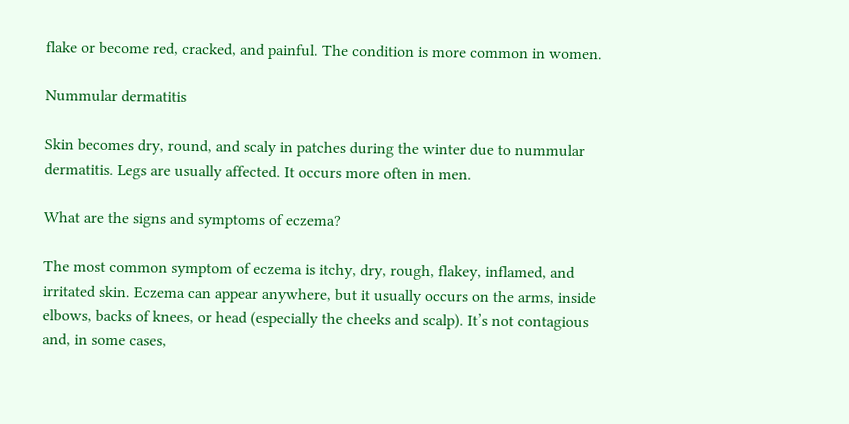flake or become red, cracked, and painful. The condition is more common in women.

Nummular dermatitis

Skin becomes dry, round, and scaly in patches during the winter due to nummular dermatitis. Legs are usually affected. It occurs more often in men.

What are the signs and symptoms of eczema?

The most common symptom of eczema is itchy, dry, rough, flakey, inflamed, and irritated skin. Eczema can appear anywhere, but it usually occurs on the arms, inside elbows, backs of knees, or head (especially the cheeks and scalp). It’s not contagious and, in some cases,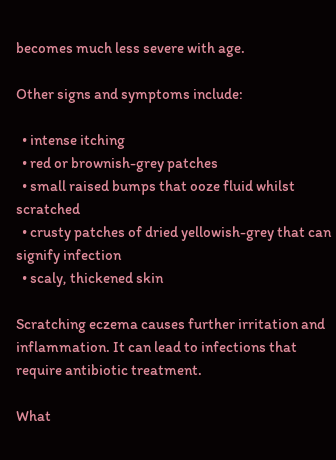becomes much less severe with age.

Other signs and symptoms include:

  • intense itching
  • red or brownish-grey patches
  • small raised bumps that ooze fluid whilst scratched
  • crusty patches of dried yellowish-grey that can signify infection
  • scaly, thickened skin

Scratching eczema causes further irritation and inflammation. It can lead to infections that require antibiotic treatment.

What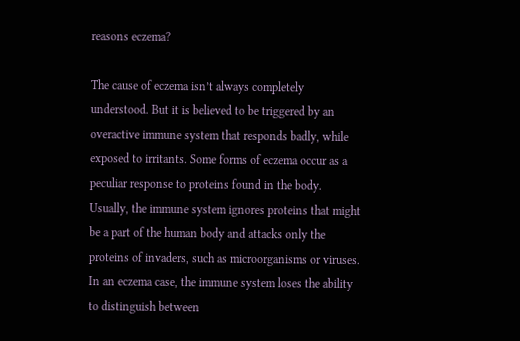reasons eczema?

The cause of eczema isn’t always completely understood. But it is believed to be triggered by an overactive immune system that responds badly, while exposed to irritants. Some forms of eczema occur as a peculiar response to proteins found in the body. Usually, the immune system ignores proteins that might be a part of the human body and attacks only the proteins of invaders, such as microorganisms or viruses. In an eczema case, the immune system loses the ability to distinguish between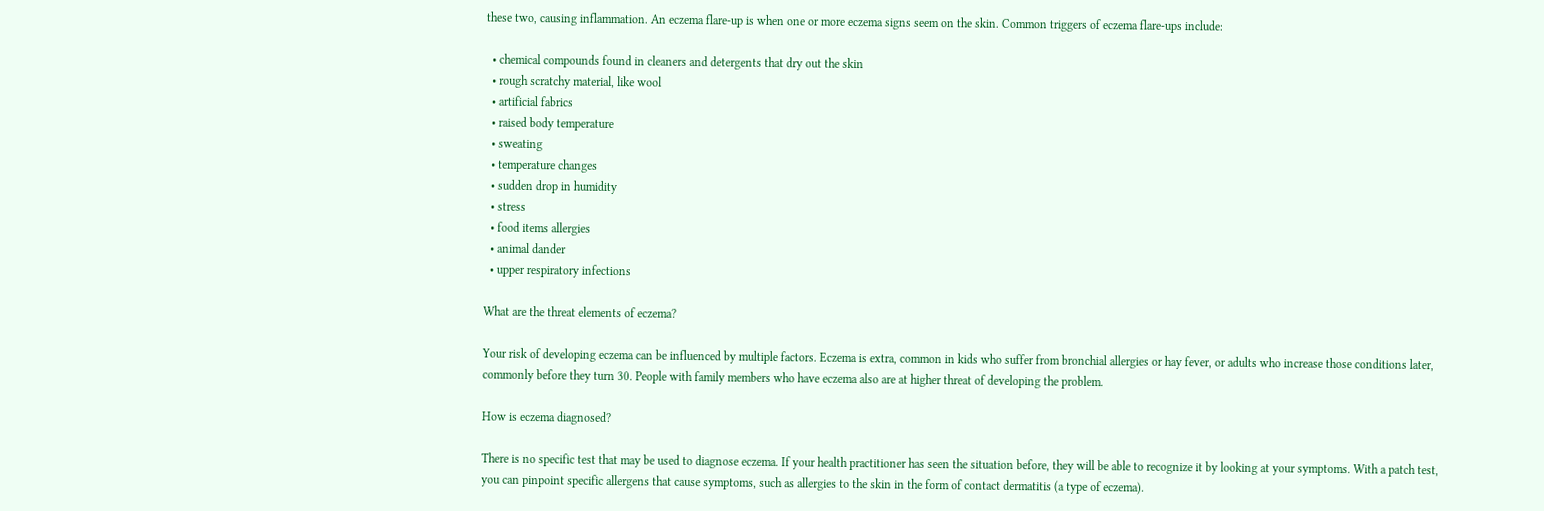these two, causing inflammation. An eczema flare-up is when one or more eczema signs seem on the skin. Common triggers of eczema flare-ups include:

  • chemical compounds found in cleaners and detergents that dry out the skin
  • rough scratchy material, like wool
  • artificial fabrics
  • raised body temperature
  • sweating
  • temperature changes
  • sudden drop in humidity
  • stress
  • food items allergies
  • animal dander
  • upper respiratory infections

What are the threat elements of eczema?

Your risk of developing eczema can be influenced by multiple factors. Eczema is extra, common in kids who suffer from bronchial allergies or hay fever, or adults who increase those conditions later, commonly before they turn 30. People with family members who have eczema also are at higher threat of developing the problem.

How is eczema diagnosed?

There is no specific test that may be used to diagnose eczema. If your health practitioner has seen the situation before, they will be able to recognize it by looking at your symptoms. With a patch test, you can pinpoint specific allergens that cause symptoms, such as allergies to the skin in the form of contact dermatitis (a type of eczema).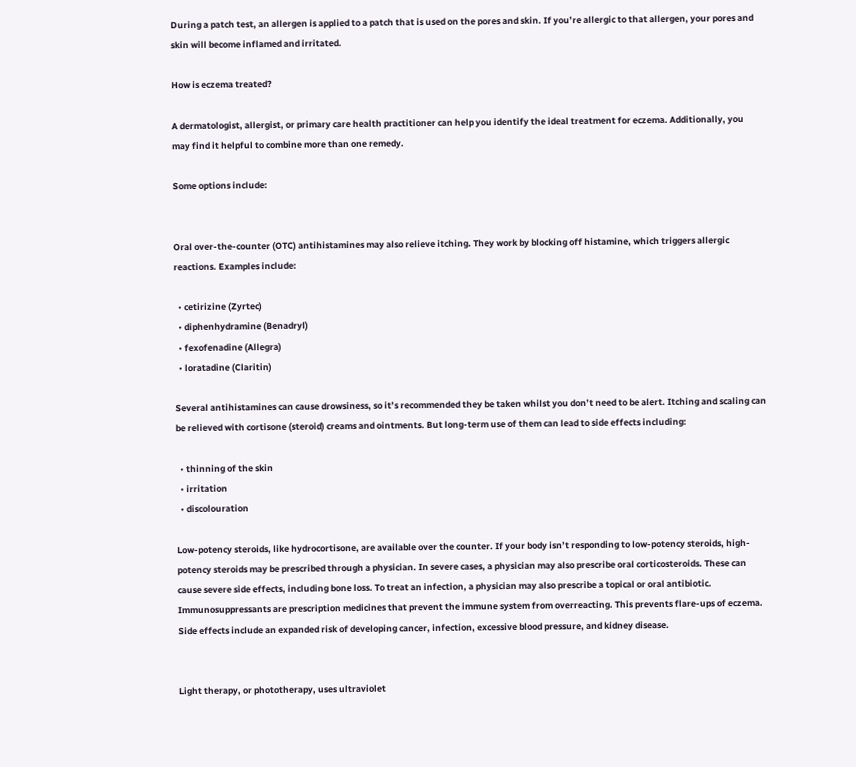During a patch test, an allergen is applied to a patch that is used on the pores and skin. If you’re allergic to that allergen, your pores and skin will become inflamed and irritated.

How is eczema treated?

A dermatologist, allergist, or primary care health practitioner can help you identify the ideal treatment for eczema. Additionally, you may find it helpful to combine more than one remedy.

Some options include:


Oral over-the-counter (OTC) antihistamines may also relieve itching. They work by blocking off histamine, which triggers allergic reactions. Examples include:

  • cetirizine (Zyrtec)
  • diphenhydramine (Benadryl)
  • fexofenadine (Allegra)
  • loratadine (Claritin)

Several antihistamines can cause drowsiness, so it’s recommended they be taken whilst you don’t need to be alert. Itching and scaling can be relieved with cortisone (steroid) creams and ointments. But long-term use of them can lead to side effects including:

  • thinning of the skin
  • irritation
  • discolouration

Low-potency steroids, like hydrocortisone, are available over the counter. If your body isn’t responding to low-potency steroids, high-potency steroids may be prescribed through a physician. In severe cases, a physician may also prescribe oral corticosteroids. These can cause severe side effects, including bone loss. To treat an infection, a physician may also prescribe a topical or oral antibiotic. Immunosuppressants are prescription medicines that prevent the immune system from overreacting. This prevents flare-ups of eczema. Side effects include an expanded risk of developing cancer, infection, excessive blood pressure, and kidney disease.


Light therapy, or phototherapy, uses ultraviolet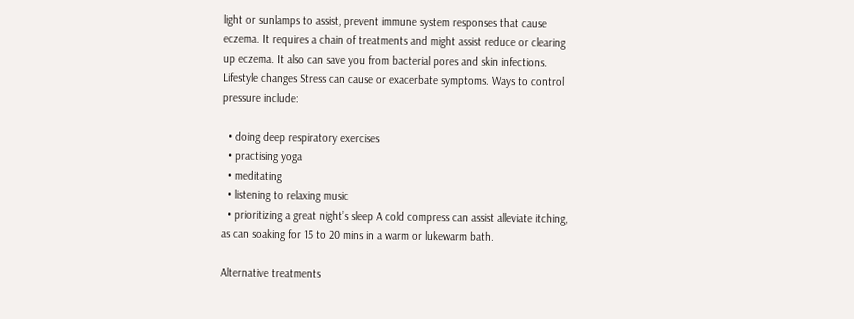light or sunlamps to assist, prevent immune system responses that cause eczema. It requires a chain of treatments and might assist reduce or clearing up eczema. It also can save you from bacterial pores and skin infections. Lifestyle changes Stress can cause or exacerbate symptoms. Ways to control pressure include:

  • doing deep respiratory exercises
  • practising yoga
  • meditating
  • listening to relaxing music
  • prioritizing a great night’s sleep A cold compress can assist alleviate itching, as can soaking for 15 to 20 mins in a warm or lukewarm bath.

Alternative treatments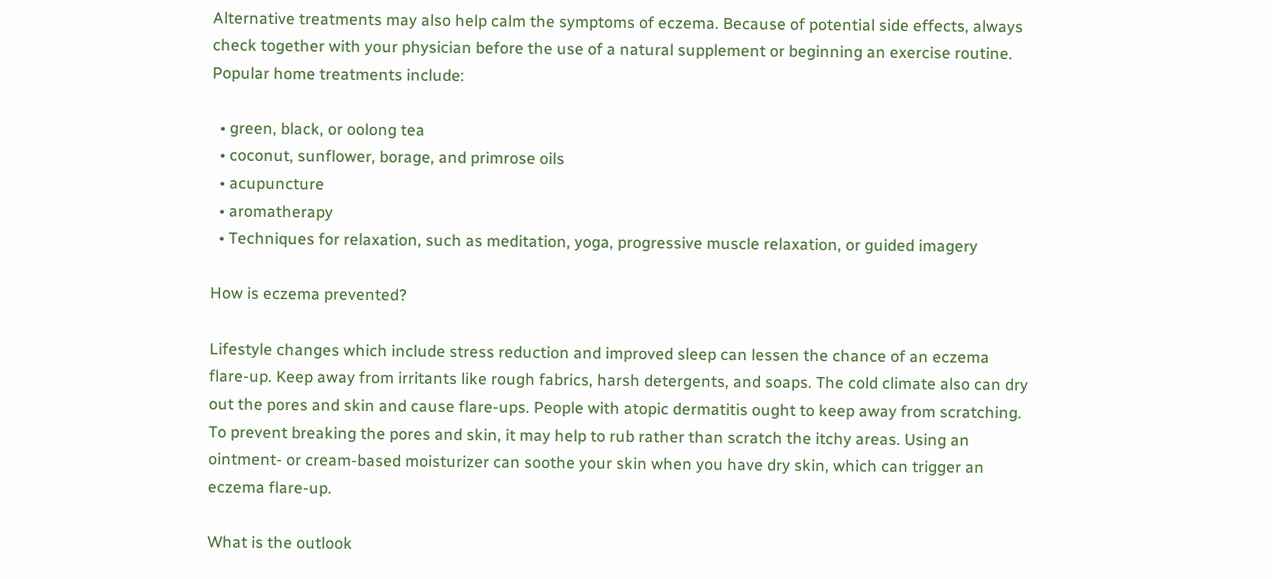Alternative treatments may also help calm the symptoms of eczema. Because of potential side effects, always check together with your physician before the use of a natural supplement or beginning an exercise routine. Popular home treatments include:

  • green, black, or oolong tea
  • coconut, sunflower, borage, and primrose oils
  • acupuncture
  • aromatherapy
  • Techniques for relaxation, such as meditation, yoga, progressive muscle relaxation, or guided imagery

How is eczema prevented?

Lifestyle changes which include stress reduction and improved sleep can lessen the chance of an eczema flare-up. Keep away from irritants like rough fabrics, harsh detergents, and soaps. The cold climate also can dry out the pores and skin and cause flare-ups. People with atopic dermatitis ought to keep away from scratching. To prevent breaking the pores and skin, it may help to rub rather than scratch the itchy areas. Using an ointment- or cream-based moisturizer can soothe your skin when you have dry skin, which can trigger an eczema flare-up.

What is the outlook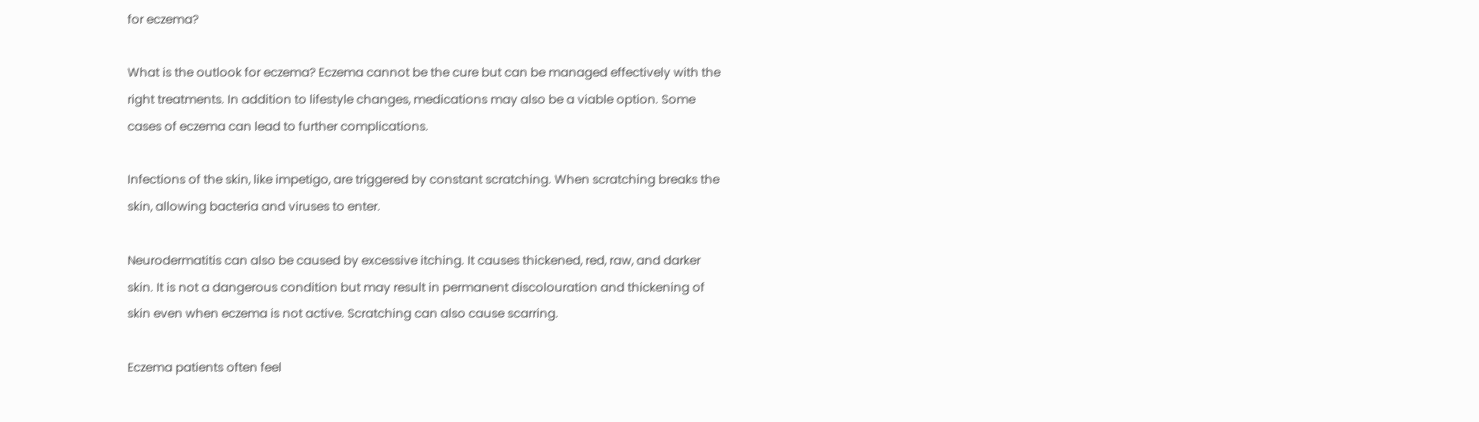for eczema?

What is the outlook for eczema? Eczema cannot be the cure but can be managed effectively with the right treatments. In addition to lifestyle changes, medications may also be a viable option. Some cases of eczema can lead to further complications.

Infections of the skin, like impetigo, are triggered by constant scratching. When scratching breaks the skin, allowing bacteria and viruses to enter.

Neurodermatitis can also be caused by excessive itching. It causes thickened, red, raw, and darker skin. It is not a dangerous condition but may result in permanent discolouration and thickening of skin even when eczema is not active. Scratching can also cause scarring.

Eczema patients often feel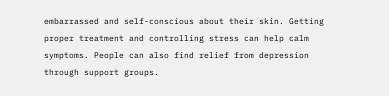embarrassed and self-conscious about their skin. Getting proper treatment and controlling stress can help calm symptoms. People can also find relief from depression through support groups.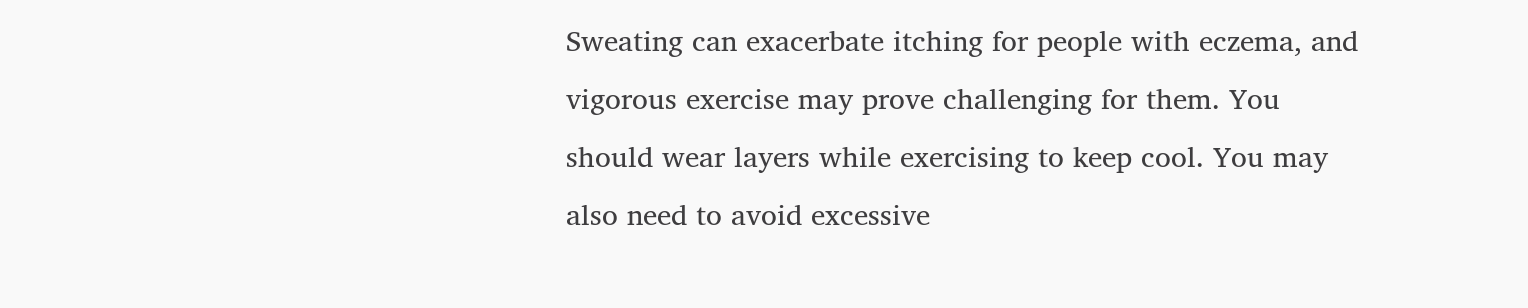Sweating can exacerbate itching for people with eczema, and vigorous exercise may prove challenging for them. You should wear layers while exercising to keep cool. You may also need to avoid excessive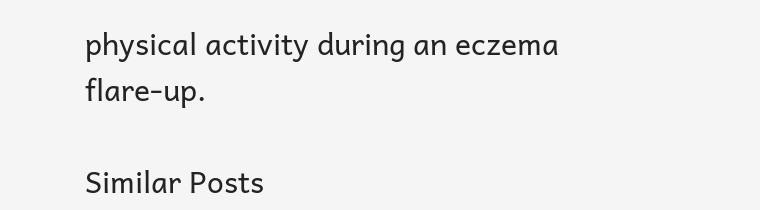physical activity during an eczema flare-up.

Similar Posts